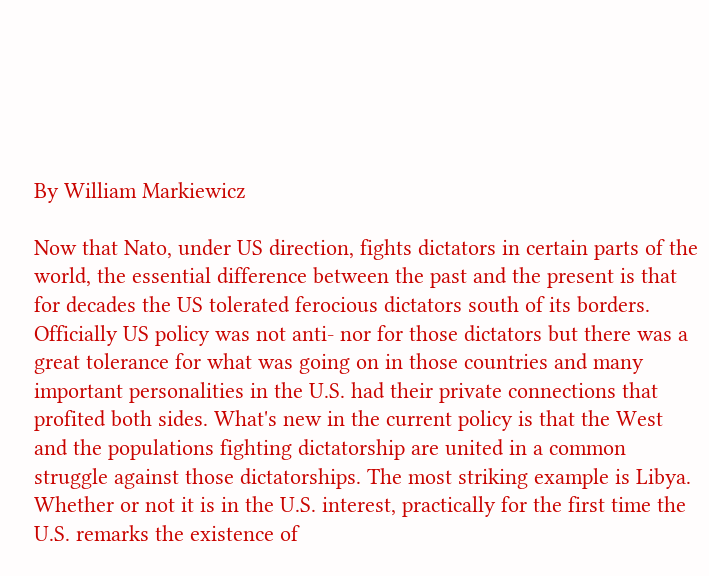By William Markiewicz

Now that Nato, under US direction, fights dictators in certain parts of the world, the essential difference between the past and the present is that for decades the US tolerated ferocious dictators south of its borders. Officially US policy was not anti- nor for those dictators but there was a great tolerance for what was going on in those countries and many important personalities in the U.S. had their private connections that profited both sides. What's new in the current policy is that the West and the populations fighting dictatorship are united in a common struggle against those dictatorships. The most striking example is Libya. Whether or not it is in the U.S. interest, practically for the first time the U.S. remarks the existence of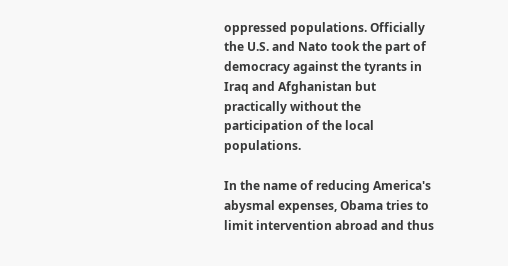oppressed populations. Officially the U.S. and Nato took the part of democracy against the tyrants in Iraq and Afghanistan but practically without the participation of the local populations.

In the name of reducing America's abysmal expenses, Obama tries to limit intervention abroad and thus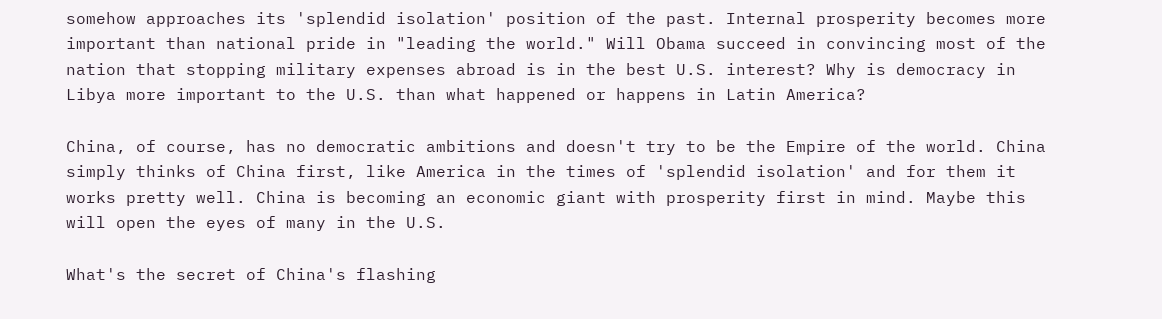somehow approaches its 'splendid isolation' position of the past. Internal prosperity becomes more important than national pride in "leading the world." Will Obama succeed in convincing most of the nation that stopping military expenses abroad is in the best U.S. interest? Why is democracy in Libya more important to the U.S. than what happened or happens in Latin America?

China, of course, has no democratic ambitions and doesn't try to be the Empire of the world. China simply thinks of China first, like America in the times of 'splendid isolation' and for them it works pretty well. China is becoming an economic giant with prosperity first in mind. Maybe this will open the eyes of many in the U.S.

What's the secret of China's flashing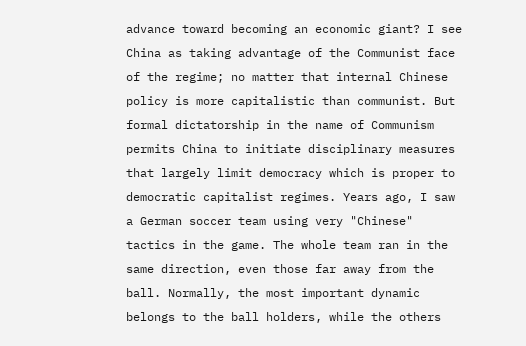advance toward becoming an economic giant? I see China as taking advantage of the Communist face of the regime; no matter that internal Chinese policy is more capitalistic than communist. But formal dictatorship in the name of Communism permits China to initiate disciplinary measures that largely limit democracy which is proper to democratic capitalist regimes. Years ago, I saw a German soccer team using very "Chinese" tactics in the game. The whole team ran in the same direction, even those far away from the ball. Normally, the most important dynamic belongs to the ball holders, while the others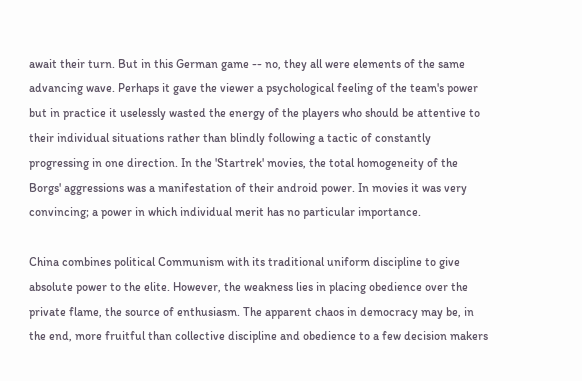await their turn. But in this German game -- no, they all were elements of the same advancing wave. Perhaps it gave the viewer a psychological feeling of the team's power but in practice it uselessly wasted the energy of the players who should be attentive to their individual situations rather than blindly following a tactic of constantly progressing in one direction. In the 'Startrek' movies, the total homogeneity of the Borgs' aggressions was a manifestation of their android power. In movies it was very convincing; a power in which individual merit has no particular importance.

China combines political Communism with its traditional uniform discipline to give absolute power to the elite. However, the weakness lies in placing obedience over the private flame, the source of enthusiasm. The apparent chaos in democracy may be, in the end, more fruitful than collective discipline and obedience to a few decision makers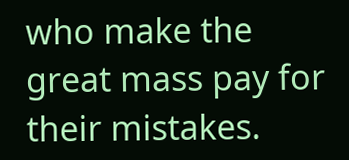who make the great mass pay for their mistakes.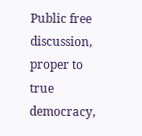Public free discussion, proper to true democracy,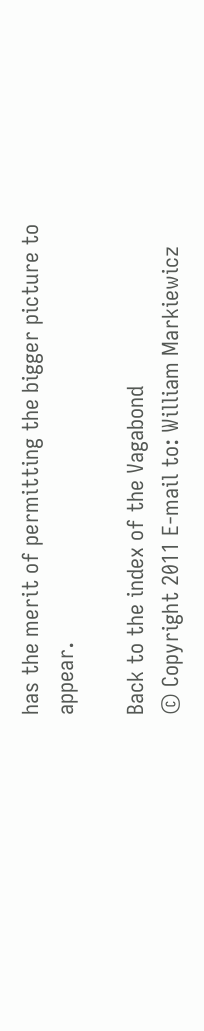has the merit of permitting the bigger picture to appear.

Back to the index of the Vagabond
© Copyright 2011 E-mail to: William Markiewicz